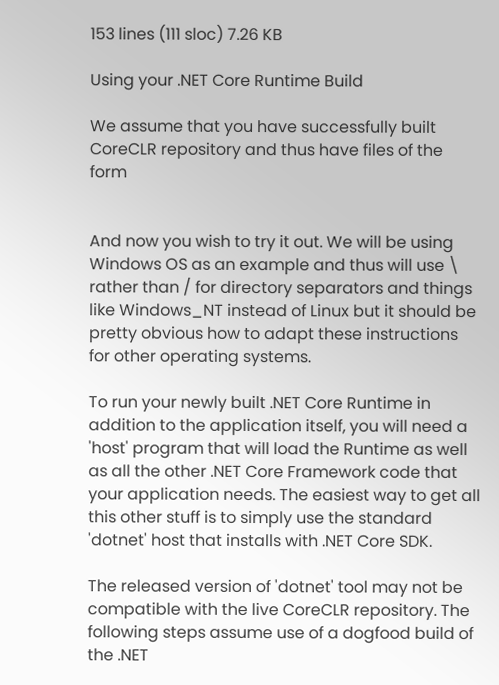153 lines (111 sloc) 7.26 KB

Using your .NET Core Runtime Build

We assume that you have successfully built CoreCLR repository and thus have files of the form


And now you wish to try it out. We will be using Windows OS as an example and thus will use \ rather than / for directory separators and things like Windows_NT instead of Linux but it should be pretty obvious how to adapt these instructions for other operating systems.

To run your newly built .NET Core Runtime in addition to the application itself, you will need a 'host' program that will load the Runtime as well as all the other .NET Core Framework code that your application needs. The easiest way to get all this other stuff is to simply use the standard 'dotnet' host that installs with .NET Core SDK.

The released version of 'dotnet' tool may not be compatible with the live CoreCLR repository. The following steps assume use of a dogfood build of the .NET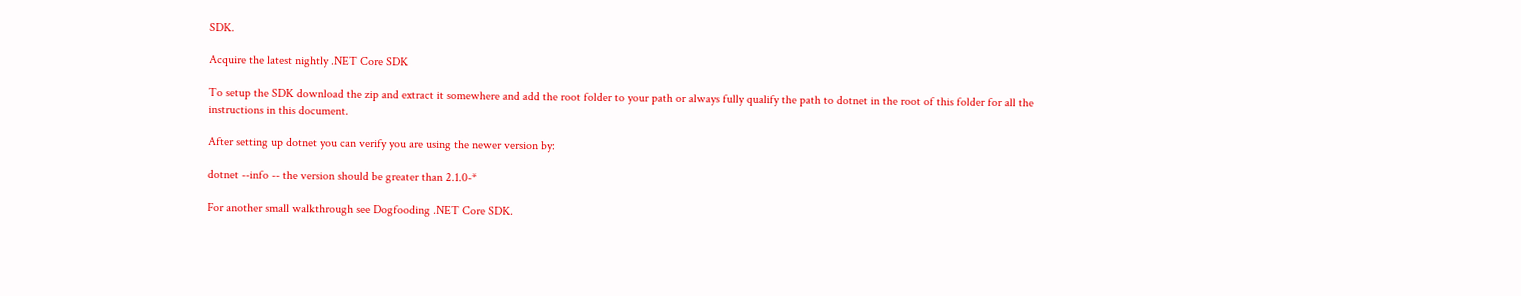SDK.

Acquire the latest nightly .NET Core SDK

To setup the SDK download the zip and extract it somewhere and add the root folder to your path or always fully qualify the path to dotnet in the root of this folder for all the instructions in this document.

After setting up dotnet you can verify you are using the newer version by:

dotnet --info -- the version should be greater than 2.1.0-*

For another small walkthrough see Dogfooding .NET Core SDK.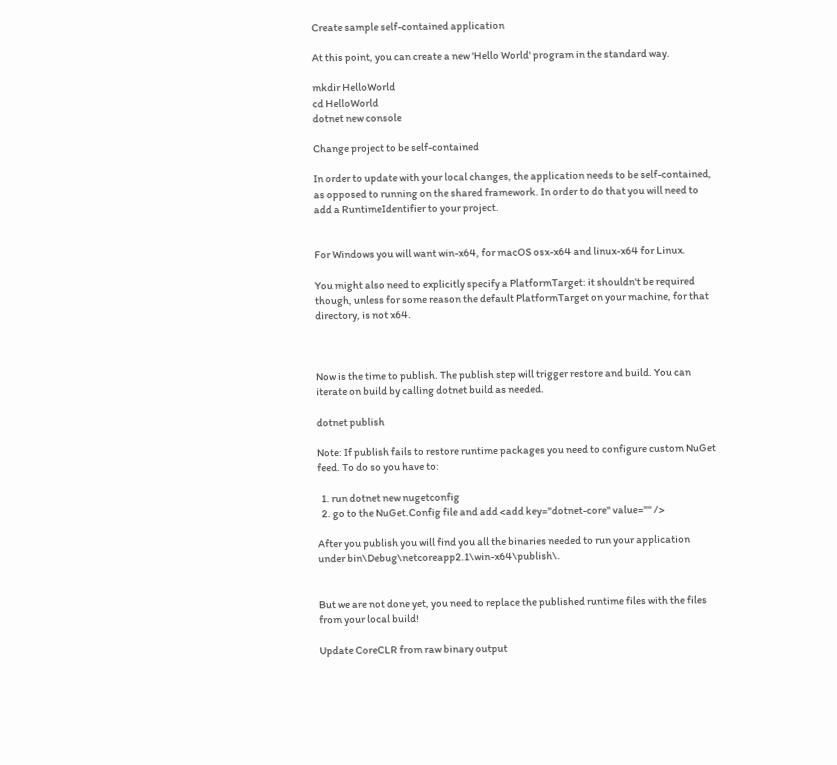Create sample self-contained application

At this point, you can create a new 'Hello World' program in the standard way.

mkdir HelloWorld
cd HelloWorld
dotnet new console

Change project to be self-contained

In order to update with your local changes, the application needs to be self-contained, as opposed to running on the shared framework. In order to do that you will need to add a RuntimeIdentifier to your project.


For Windows you will want win-x64, for macOS osx-x64 and linux-x64 for Linux.

You might also need to explicitly specify a PlatformTarget: it shouldn't be required though, unless for some reason the default PlatformTarget on your machine, for that directory, is not x64.



Now is the time to publish. The publish step will trigger restore and build. You can iterate on build by calling dotnet build as needed.

dotnet publish

Note: If publish fails to restore runtime packages you need to configure custom NuGet feed. To do so you have to:

  1. run dotnet new nugetconfig
  2. go to the NuGet.Config file and add <add key="dotnet-core" value="" />

After you publish you will find you all the binaries needed to run your application under bin\Debug\netcoreapp2.1\win-x64\publish\.


But we are not done yet, you need to replace the published runtime files with the files from your local build!

Update CoreCLR from raw binary output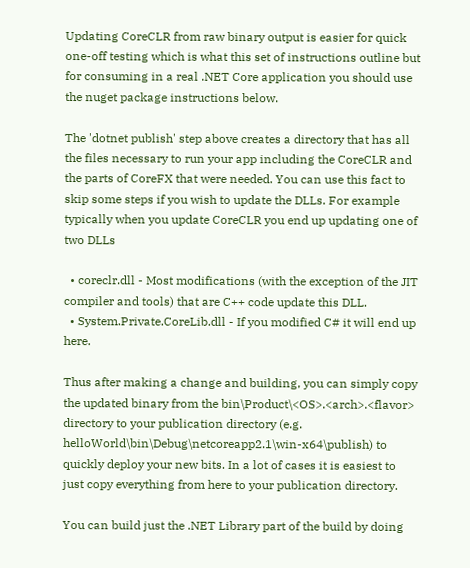Updating CoreCLR from raw binary output is easier for quick one-off testing which is what this set of instructions outline but for consuming in a real .NET Core application you should use the nuget package instructions below.

The 'dotnet publish' step above creates a directory that has all the files necessary to run your app including the CoreCLR and the parts of CoreFX that were needed. You can use this fact to skip some steps if you wish to update the DLLs. For example typically when you update CoreCLR you end up updating one of two DLLs

  • coreclr.dll - Most modifications (with the exception of the JIT compiler and tools) that are C++ code update this DLL.
  • System.Private.CoreLib.dll - If you modified C# it will end up here.

Thus after making a change and building, you can simply copy the updated binary from the bin\Product\<OS>.<arch>.<flavor> directory to your publication directory (e.g. helloWorld\bin\Debug\netcoreapp2.1\win-x64\publish) to quickly deploy your new bits. In a lot of cases it is easiest to just copy everything from here to your publication directory.

You can build just the .NET Library part of the build by doing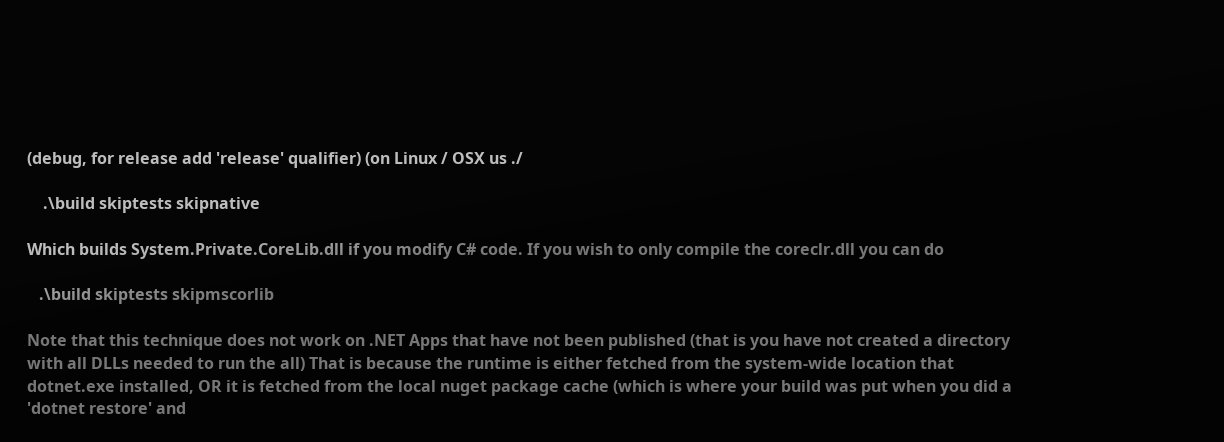(debug, for release add 'release' qualifier) (on Linux / OSX us ./

    .\build skiptests skipnative

Which builds System.Private.CoreLib.dll if you modify C# code. If you wish to only compile the coreclr.dll you can do

   .\build skiptests skipmscorlib

Note that this technique does not work on .NET Apps that have not been published (that is you have not created a directory with all DLLs needed to run the all) That is because the runtime is either fetched from the system-wide location that dotnet.exe installed, OR it is fetched from the local nuget package cache (which is where your build was put when you did a 'dotnet restore' and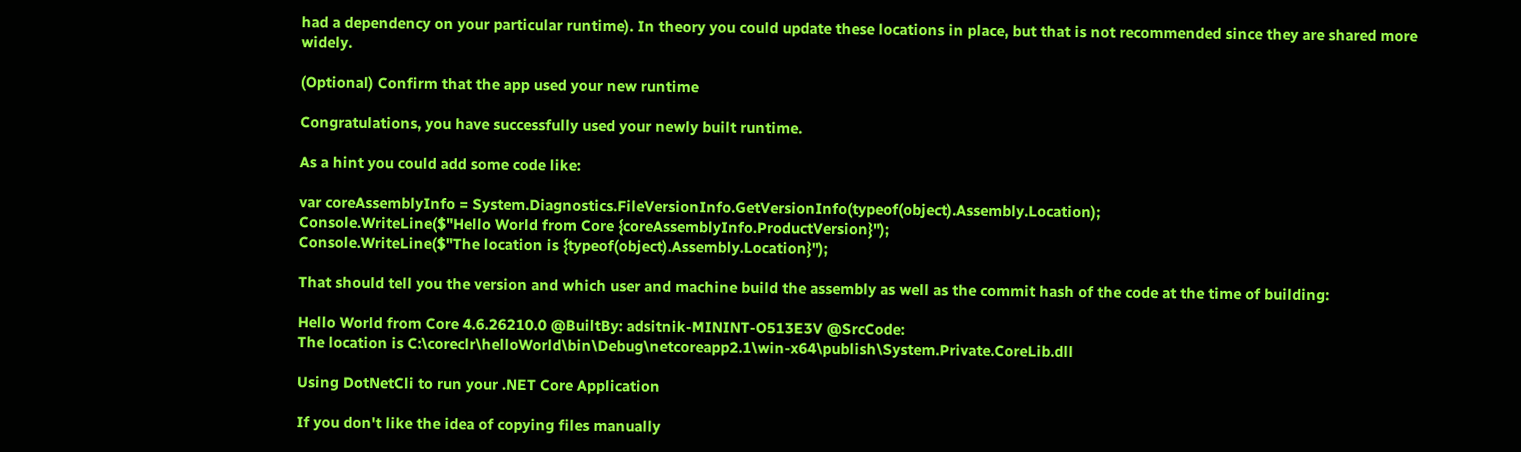had a dependency on your particular runtime). In theory you could update these locations in place, but that is not recommended since they are shared more widely.

(Optional) Confirm that the app used your new runtime

Congratulations, you have successfully used your newly built runtime.

As a hint you could add some code like:

var coreAssemblyInfo = System.Diagnostics.FileVersionInfo.GetVersionInfo(typeof(object).Assembly.Location);
Console.WriteLine($"Hello World from Core {coreAssemblyInfo.ProductVersion}");
Console.WriteLine($"The location is {typeof(object).Assembly.Location}");

That should tell you the version and which user and machine build the assembly as well as the commit hash of the code at the time of building:

Hello World from Core 4.6.26210.0 @BuiltBy: adsitnik-MININT-O513E3V @SrcCode:
The location is C:\coreclr\helloWorld\bin\Debug\netcoreapp2.1\win-x64\publish\System.Private.CoreLib.dll

Using DotNetCli to run your .NET Core Application

If you don't like the idea of copying files manually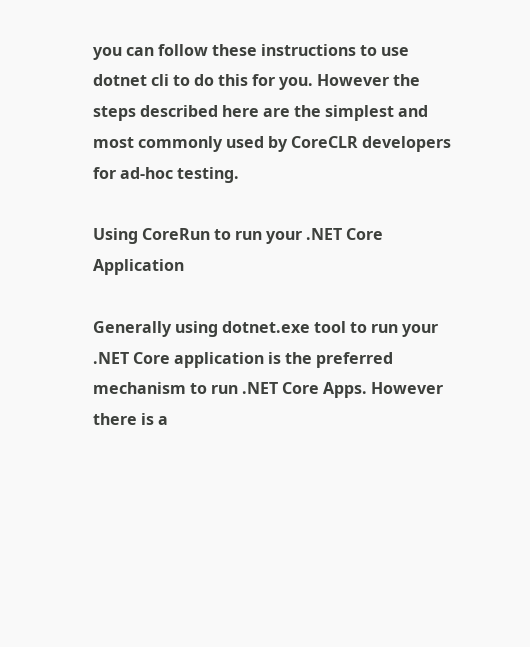you can follow these instructions to use dotnet cli to do this for you. However the steps described here are the simplest and most commonly used by CoreCLR developers for ad-hoc testing.

Using CoreRun to run your .NET Core Application

Generally using dotnet.exe tool to run your .NET Core application is the preferred mechanism to run .NET Core Apps. However there is a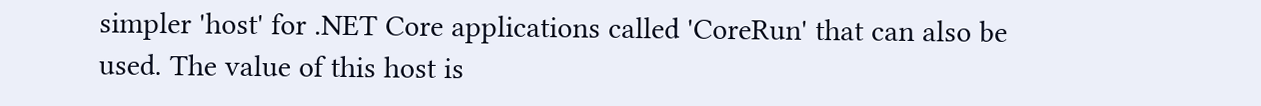simpler 'host' for .NET Core applications called 'CoreRun' that can also be used. The value of this host is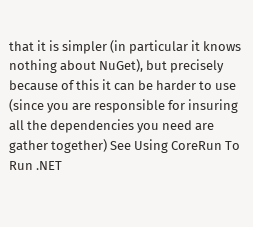that it is simpler (in particular it knows nothing about NuGet), but precisely because of this it can be harder to use (since you are responsible for insuring all the dependencies you need are gather together) See Using CoreRun To Run .NET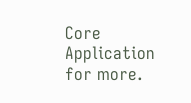Core Application for more.